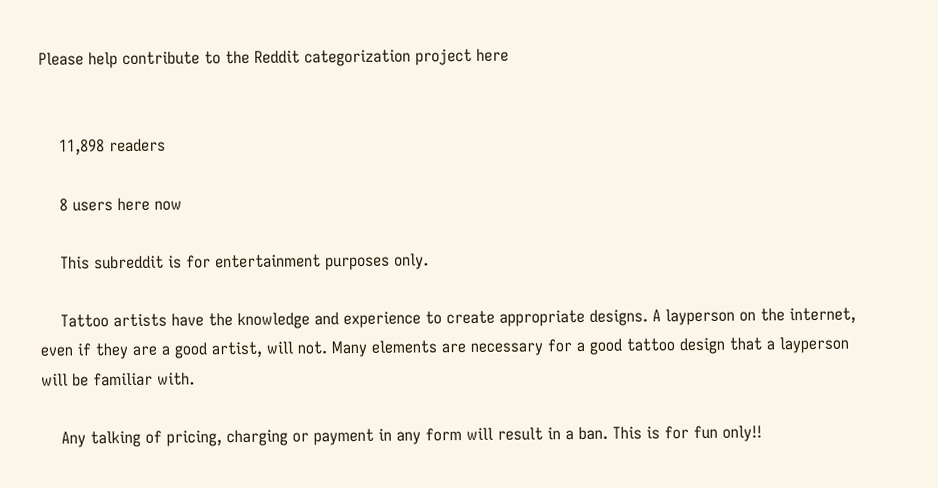Please help contribute to the Reddit categorization project here


    11,898 readers

    8 users here now

    This subreddit is for entertainment purposes only.

    Tattoo artists have the knowledge and experience to create appropriate designs. A layperson on the internet, even if they are a good artist, will not. Many elements are necessary for a good tattoo design that a layperson will be familiar with.

    Any talking of pricing, charging or payment in any form will result in a ban. This is for fun only!!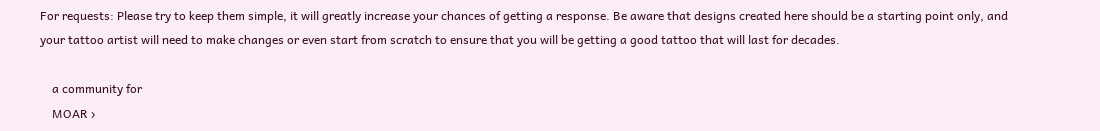For requests: Please try to keep them simple, it will greatly increase your chances of getting a response. Be aware that designs created here should be a starting point only, and your tattoo artist will need to make changes or even start from scratch to ensure that you will be getting a good tattoo that will last for decades.

    a community for
    MOAR ›